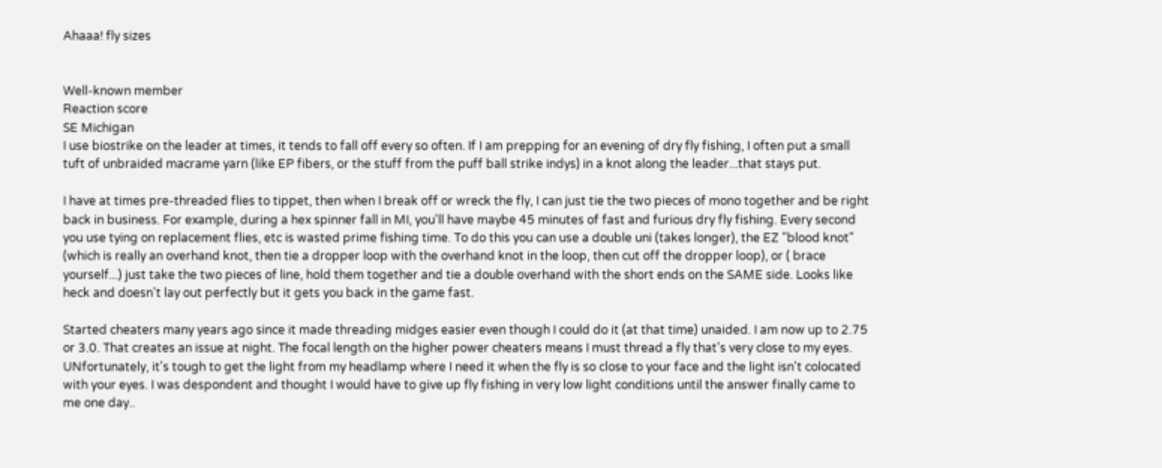Ahaaa! fly sizes


Well-known member
Reaction score
SE Michigan
I use biostrike on the leader at times, it tends to fall off every so often. If I am prepping for an evening of dry fly fishing, I often put a small tuft of unbraided macrame yarn (like EP fibers, or the stuff from the puff ball strike indys) in a knot along the leader...that stays put.

I have at times pre-threaded flies to tippet, then when I break off or wreck the fly, I can just tie the two pieces of mono together and be right back in business. For example, during a hex spinner fall in MI, you'll have maybe 45 minutes of fast and furious dry fly fishing. Every second you use tying on replacement flies, etc is wasted prime fishing time. To do this you can use a double uni (takes longer), the EZ "blood knot" (which is really an overhand knot, then tie a dropper loop with the overhand knot in the loop, then cut off the dropper loop), or ( brace yourself...) just take the two pieces of line, hold them together and tie a double overhand with the short ends on the SAME side. Looks like heck and doesn't lay out perfectly but it gets you back in the game fast.

Started cheaters many years ago since it made threading midges easier even though I could do it (at that time) unaided. I am now up to 2.75 or 3.0. That creates an issue at night. The focal length on the higher power cheaters means I must thread a fly that's very close to my eyes. UNfortunately, it's tough to get the light from my headlamp where I need it when the fly is so close to your face and the light isn't colocated with your eyes. I was despondent and thought I would have to give up fly fishing in very low light conditions until the answer finally came to me one day..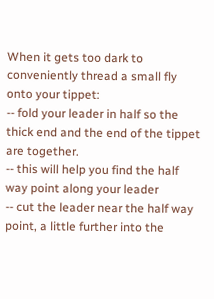When it gets too dark to conveniently thread a small fly onto your tippet:
-- fold your leader in half so the thick end and the end of the tippet are together.
-- this will help you find the half way point along your leader
-- cut the leader near the half way point, a little further into the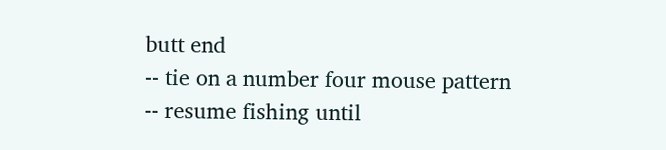butt end
-- tie on a number four mouse pattern
-- resume fishing until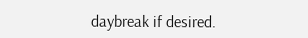daybreak if desired.